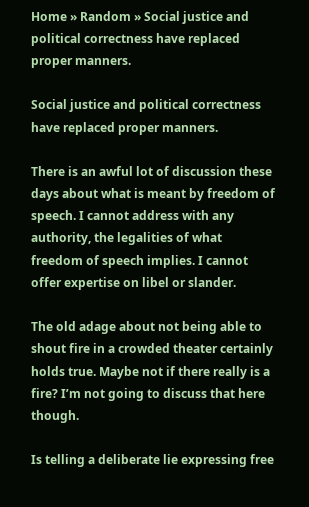Home » Random » Social justice and political correctness have replaced proper manners.

Social justice and political correctness have replaced proper manners.

There is an awful lot of discussion these days about what is meant by freedom of speech. I cannot address with any authority, the legalities of what freedom of speech implies. I cannot offer expertise on libel or slander.

The old adage about not being able to shout fire in a crowded theater certainly holds true. Maybe not if there really is a fire? I’m not going to discuss that here though.

Is telling a deliberate lie expressing free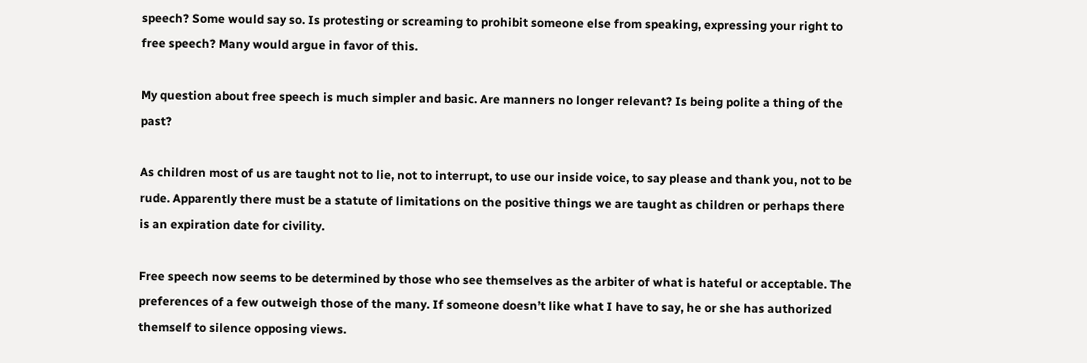speech? Some would say so. Is protesting or screaming to prohibit someone else from speaking, expressing your right to free speech? Many would argue in favor of this.

My question about free speech is much simpler and basic. Are manners no longer relevant? Is being polite a thing of the past?

As children most of us are taught not to lie, not to interrupt, to use our inside voice, to say please and thank you, not to be rude. Apparently there must be a statute of limitations on the positive things we are taught as children or perhaps there is an expiration date for civility.

Free speech now seems to be determined by those who see themselves as the arbiter of what is hateful or acceptable. The preferences of a few outweigh those of the many. If someone doesn’t like what I have to say, he or she has authorized themself to silence opposing views.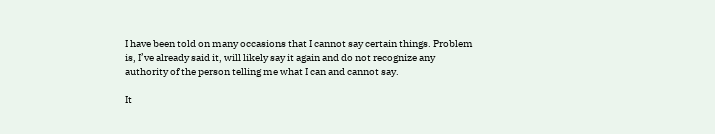I have been told on many occasions that I cannot say certain things. Problem is, I’ve already said it, will likely say it again and do not recognize any authority of the person telling me what I can and cannot say.

It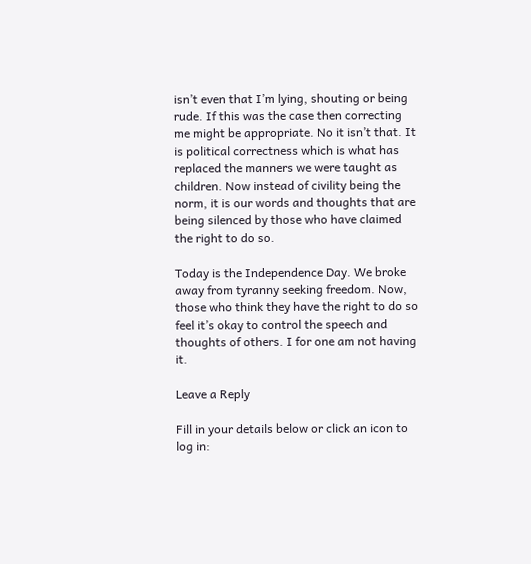isn’t even that I’m lying, shouting or being rude. If this was the case then correcting me might be appropriate. No it isn’t that. It is political correctness which is what has replaced the manners we were taught as children. Now instead of civility being the norm, it is our words and thoughts that are being silenced by those who have claimed the right to do so.

Today is the Independence Day. We broke away from tyranny seeking freedom. Now, those who think they have the right to do so feel it’s okay to control the speech and thoughts of others. I for one am not having it.

Leave a Reply

Fill in your details below or click an icon to log in: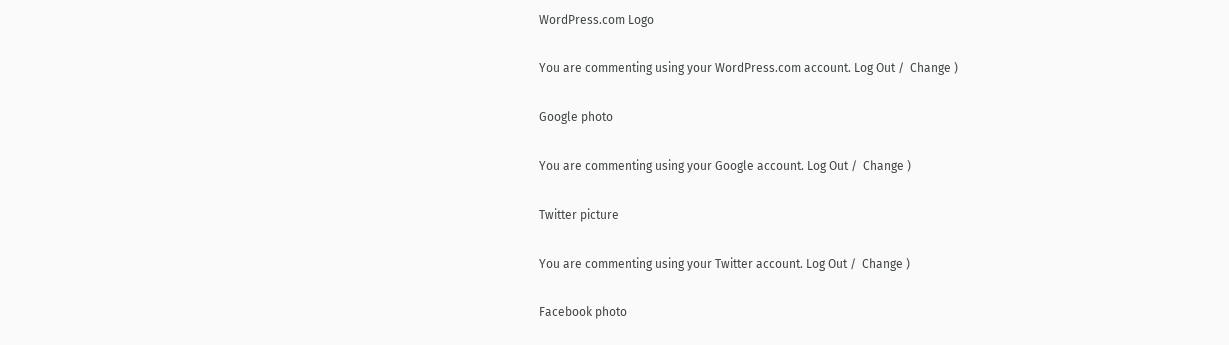WordPress.com Logo

You are commenting using your WordPress.com account. Log Out /  Change )

Google photo

You are commenting using your Google account. Log Out /  Change )

Twitter picture

You are commenting using your Twitter account. Log Out /  Change )

Facebook photo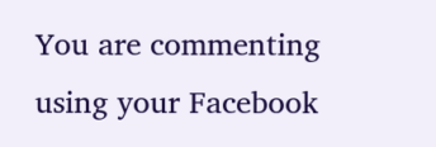You are commenting using your Facebook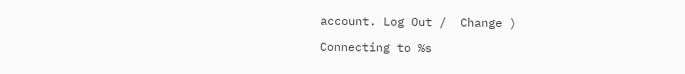account. Log Out /  Change )

Connecting to %s